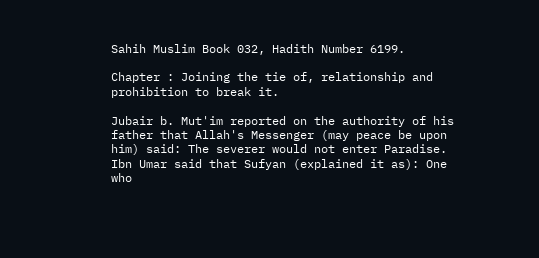Sahih Muslim Book 032, Hadith Number 6199.

Chapter : Joining the tie of, relationship and prohibition to break it.

Jubair b. Mut'im reported on the authority of his father that Allah's Messenger (may peace be upon him) said: The severer would not enter Paradise. Ibn Umar said that Sufyan (explained it as): One who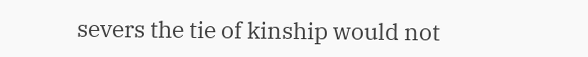severs the tie of kinship would not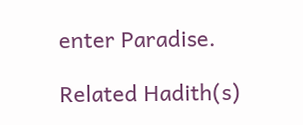enter Paradise.

Related Hadith(s)